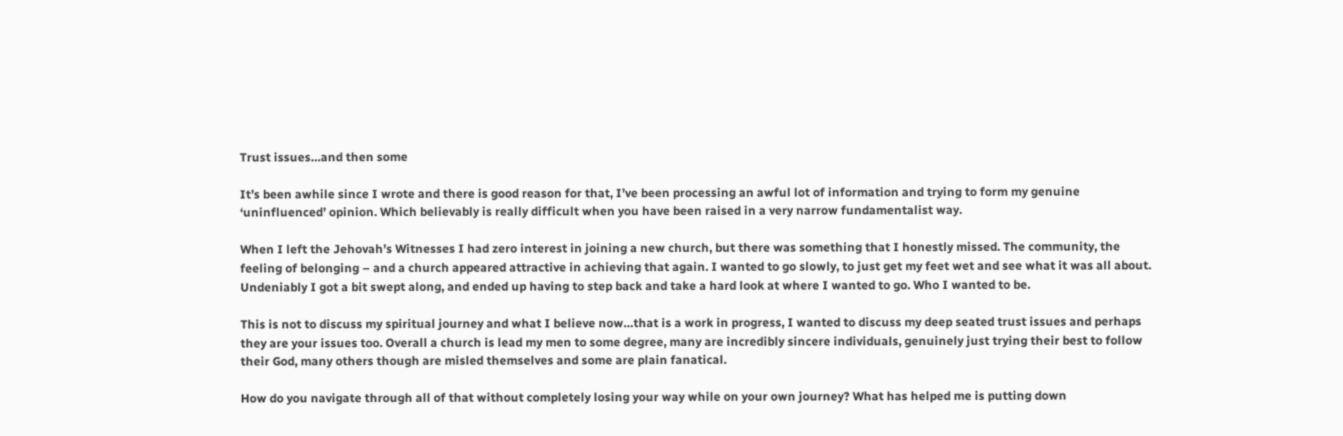Trust issues…and then some

It’s been awhile since I wrote and there is good reason for that, I’ve been processing an awful lot of information and trying to form my genuine ‘uninfluenced’ opinion. Which believably is really difficult when you have been raised in a very narrow fundamentalist way.

When I left the Jehovah’s Witnesses I had zero interest in joining a new church, but there was something that I honestly missed. The community, the feeling of belonging – and a church appeared attractive in achieving that again. I wanted to go slowly, to just get my feet wet and see what it was all about. Undeniably I got a bit swept along, and ended up having to step back and take a hard look at where I wanted to go. Who I wanted to be.

This is not to discuss my spiritual journey and what I believe now…that is a work in progress, I wanted to discuss my deep seated trust issues and perhaps they are your issues too. Overall a church is lead my men to some degree, many are incredibly sincere individuals, genuinely just trying their best to follow their God, many others though are misled themselves and some are plain fanatical.

How do you navigate through all of that without completely losing your way while on your own journey? What has helped me is putting down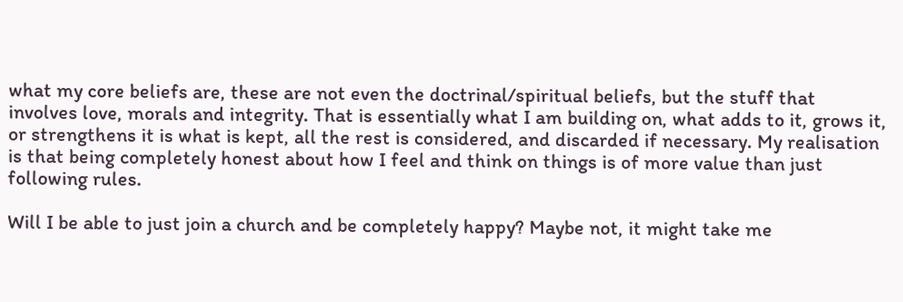what my core beliefs are, these are not even the doctrinal/spiritual beliefs, but the stuff that involves love, morals and integrity. That is essentially what I am building on, what adds to it, grows it, or strengthens it is what is kept, all the rest is considered, and discarded if necessary. My realisation is that being completely honest about how I feel and think on things is of more value than just following rules.

Will I be able to just join a church and be completely happy? Maybe not, it might take me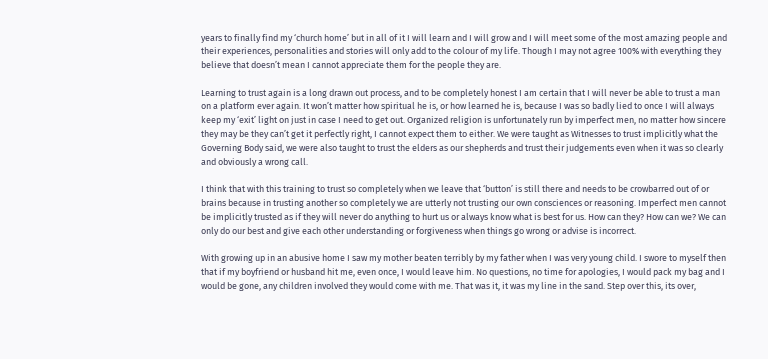years to finally find my ‘church home’ but in all of it I will learn and I will grow and I will meet some of the most amazing people and their experiences, personalities and stories will only add to the colour of my life. Though I may not agree 100% with everything they believe that doesn’t mean I cannot appreciate them for the people they are.

Learning to trust again is a long drawn out process, and to be completely honest I am certain that I will never be able to trust a man on a platform ever again. It won’t matter how spiritual he is, or how learned he is, because I was so badly lied to once I will always keep my ‘exit’ light on just in case I need to get out. Organized religion is unfortunately run by imperfect men, no matter how sincere they may be they can’t get it perfectly right, I cannot expect them to either. We were taught as Witnesses to trust implicitly what the Governing Body said, we were also taught to trust the elders as our shepherds and trust their judgements even when it was so clearly and obviously a wrong call.

I think that with this training to trust so completely when we leave that ‘button’ is still there and needs to be crowbarred out of or brains because in trusting another so completely we are utterly not trusting our own consciences or reasoning. Imperfect men cannot be implicitly trusted as if they will never do anything to hurt us or always know what is best for us. How can they? How can we? We can only do our best and give each other understanding or forgiveness when things go wrong or advise is incorrect.

With growing up in an abusive home I saw my mother beaten terribly by my father when I was very young child. I swore to myself then that if my boyfriend or husband hit me, even once, I would leave him. No questions, no time for apologies, I would pack my bag and I would be gone, any children involved they would come with me. That was it, it was my line in the sand. Step over this, its over,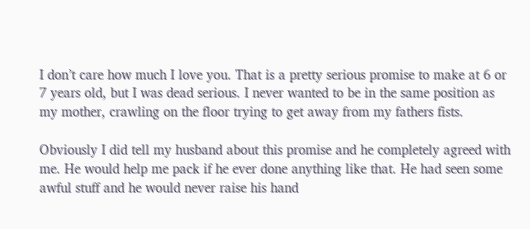I don’t care how much I love you. That is a pretty serious promise to make at 6 or 7 years old, but I was dead serious. I never wanted to be in the same position as my mother, crawling on the floor trying to get away from my fathers fists.

Obviously I did tell my husband about this promise and he completely agreed with me. He would help me pack if he ever done anything like that. He had seen some awful stuff and he would never raise his hand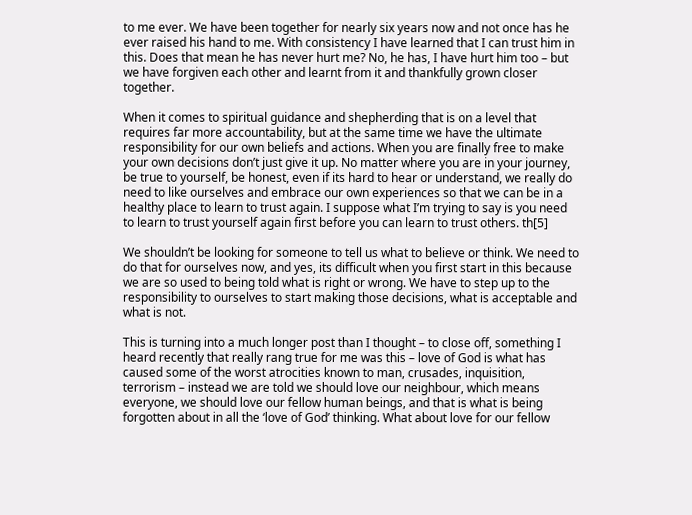to me ever. We have been together for nearly six years now and not once has he ever raised his hand to me. With consistency I have learned that I can trust him in this. Does that mean he has never hurt me? No, he has, I have hurt him too – but we have forgiven each other and learnt from it and thankfully grown closer together.

When it comes to spiritual guidance and shepherding that is on a level that requires far more accountability, but at the same time we have the ultimate responsibility for our own beliefs and actions. When you are finally free to make your own decisions don’t just give it up. No matter where you are in your journey, be true to yourself, be honest, even if its hard to hear or understand, we really do need to like ourselves and embrace our own experiences so that we can be in a healthy place to learn to trust again. I suppose what I’m trying to say is you need to learn to trust yourself again first before you can learn to trust others. th[5]

We shouldn’t be looking for someone to tell us what to believe or think. We need to do that for ourselves now, and yes, its difficult when you first start in this because we are so used to being told what is right or wrong. We have to step up to the responsibility to ourselves to start making those decisions, what is acceptable and what is not.

This is turning into a much longer post than I thought – to close off, something I heard recently that really rang true for me was this – love of God is what has caused some of the worst atrocities known to man, crusades, inquisition, terrorism – instead we are told we should love our neighbour, which means everyone, we should love our fellow human beings, and that is what is being forgotten about in all the ‘love of God’ thinking. What about love for our fellow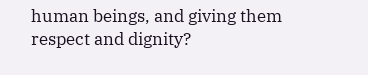human beings, and giving them respect and dignity?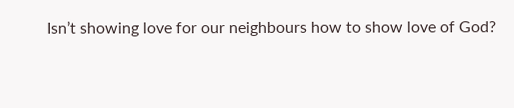Isn’t showing love for our neighbours how to show love of God?